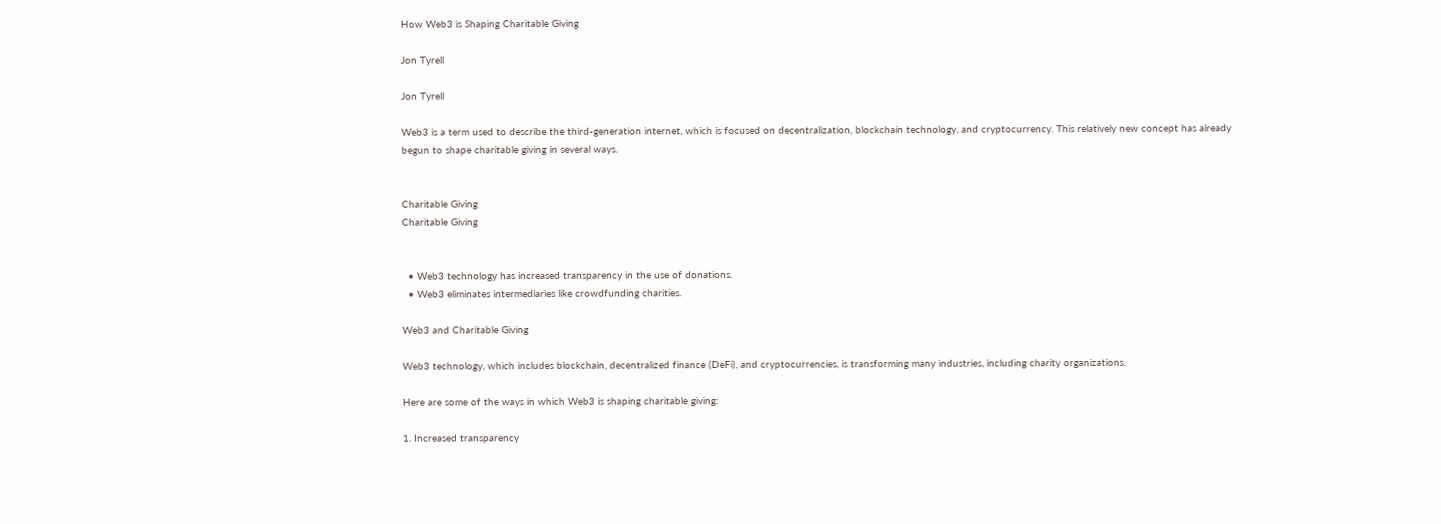How Web3 is Shaping Charitable Giving

Jon Tyrell

Jon Tyrell

Web3 is a term used to describe the third-generation internet, which is focused on decentralization, blockchain technology, and cryptocurrency. This relatively new concept has already begun to shape charitable giving in several ways.


Charitable Giving
Charitable Giving


  • Web3 technology has increased transparency in the use of donations.
  • Web3 eliminates intermediaries like crowdfunding charities.

Web3 and Charitable Giving

Web3 technology, which includes blockchain, decentralized finance (DeFi), and cryptocurrencies, is transforming many industries, including charity organizations.

Here are some of the ways in which Web3 is shaping charitable giving:

1. Increased transparency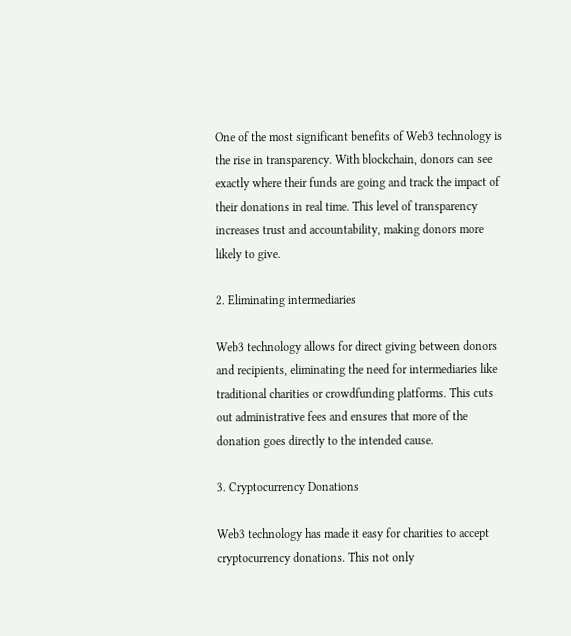One of the most significant benefits of Web3 technology is the rise in transparency. With blockchain, donors can see exactly where their funds are going and track the impact of their donations in real time. This level of transparency increases trust and accountability, making donors more likely to give.

2. Eliminating intermediaries

Web3 technology allows for direct giving between donors and recipients, eliminating the need for intermediaries like traditional charities or crowdfunding platforms. This cuts out administrative fees and ensures that more of the donation goes directly to the intended cause.

3. Cryptocurrency Donations

Web3 technology has made it easy for charities to accept cryptocurrency donations. This not only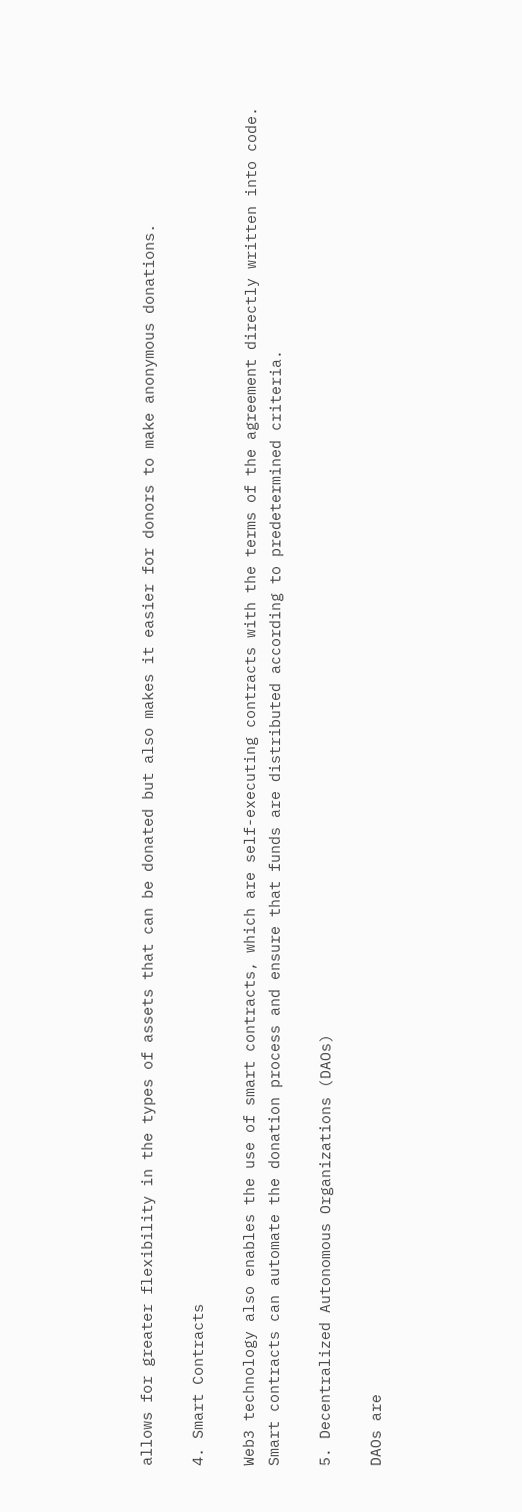allows for greater flexibility in the types of assets that can be donated but also makes it easier for donors to make anonymous donations.

4. Smart Contracts

Web3 technology also enables the use of smart contracts, which are self-executing contracts with the terms of the agreement directly written into code. Smart contracts can automate the donation process and ensure that funds are distributed according to predetermined criteria.

5. Decentralized Autonomous Organizations (DAOs)

DAOs are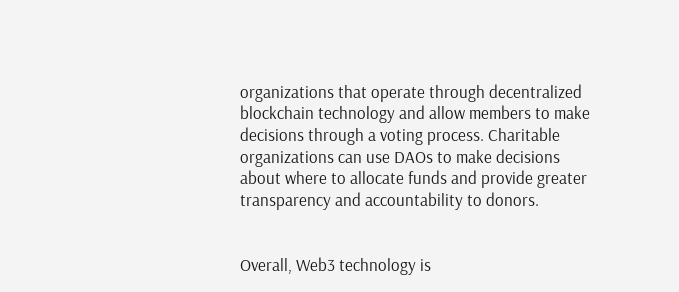organizations that operate through decentralized blockchain technology and allow members to make decisions through a voting process. Charitable organizations can use DAOs to make decisions about where to allocate funds and provide greater transparency and accountability to donors.


Overall, Web3 technology is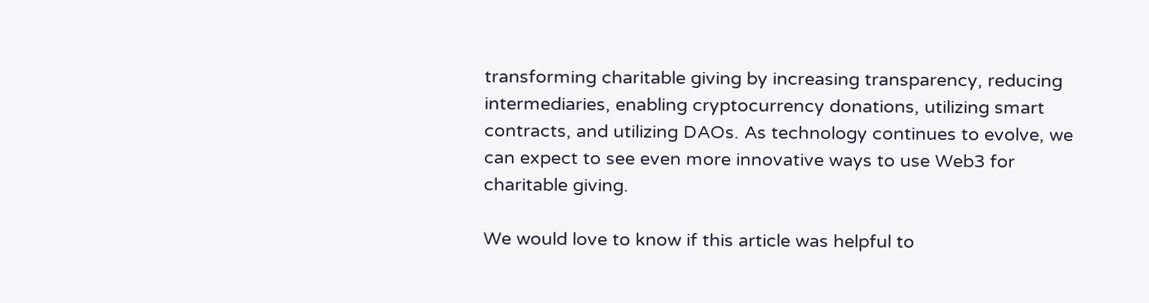transforming charitable giving by increasing transparency, reducing intermediaries, enabling cryptocurrency donations, utilizing smart contracts, and utilizing DAOs. As technology continues to evolve, we can expect to see even more innovative ways to use Web3 for charitable giving.

We would love to know if this article was helpful to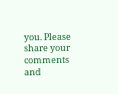you. Please share your comments and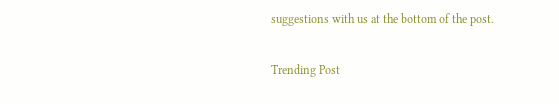suggestions with us at the bottom of the post.

Trending Post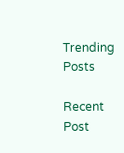Trending Posts

Recent Post